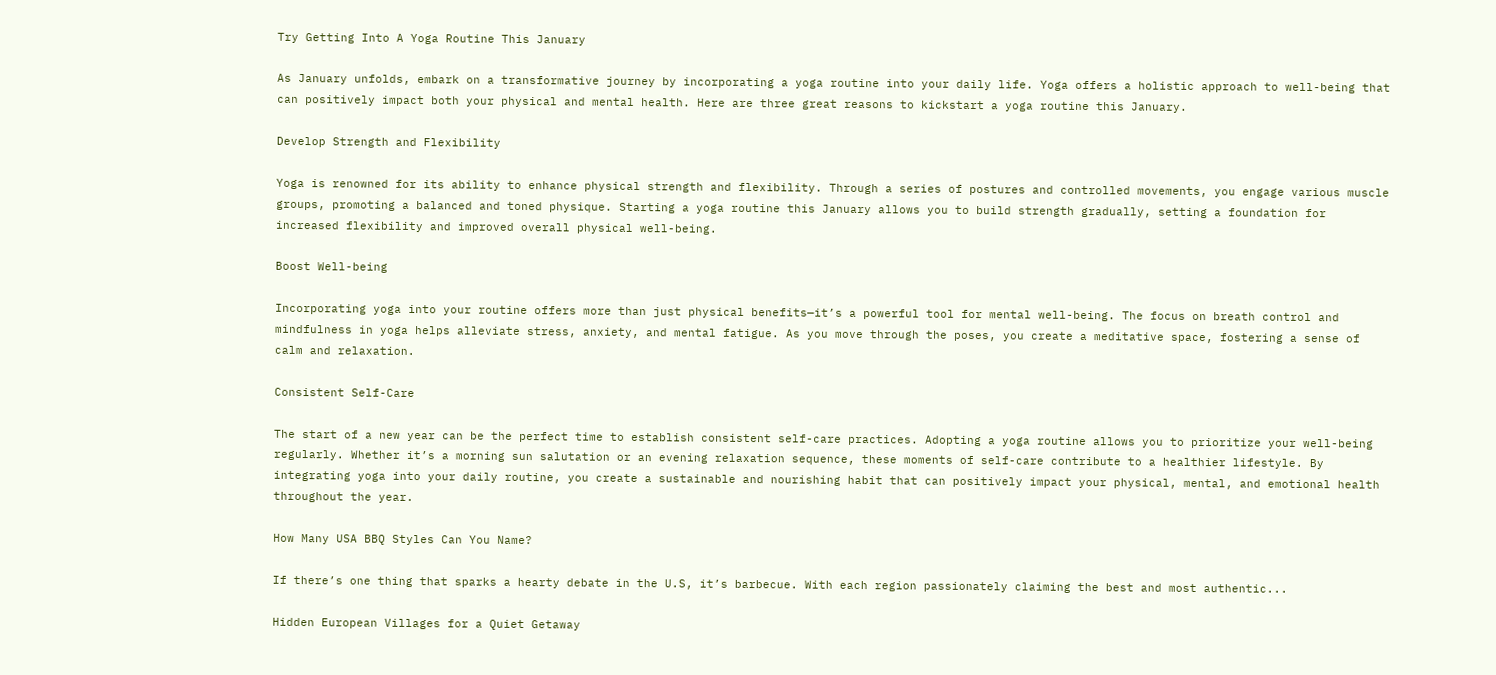Try Getting Into A Yoga Routine This January

As January unfolds, embark on a transformative journey by incorporating a yoga routine into your daily life. Yoga offers a holistic approach to well-being that can positively impact both your physical and mental health. Here are three great reasons to kickstart a yoga routine this January.

Develop Strength and Flexibility

Yoga is renowned for its ability to enhance physical strength and flexibility. Through a series of postures and controlled movements, you engage various muscle groups, promoting a balanced and toned physique. Starting a yoga routine this January allows you to build strength gradually, setting a foundation for increased flexibility and improved overall physical well-being.

Boost Well-being

Incorporating yoga into your routine offers more than just physical benefits—it’s a powerful tool for mental well-being. The focus on breath control and mindfulness in yoga helps alleviate stress, anxiety, and mental fatigue. As you move through the poses, you create a meditative space, fostering a sense of calm and relaxation.

Consistent Self-Care

The start of a new year can be the perfect time to establish consistent self-care practices. Adopting a yoga routine allows you to prioritize your well-being regularly. Whether it’s a morning sun salutation or an evening relaxation sequence, these moments of self-care contribute to a healthier lifestyle. By integrating yoga into your daily routine, you create a sustainable and nourishing habit that can positively impact your physical, mental, and emotional health throughout the year.

How Many USA BBQ Styles Can You Name?

If there’s one thing that sparks a hearty debate in the U.S, it’s barbecue. With each region passionately claiming the best and most authentic...

Hidden European Villages for a Quiet Getaway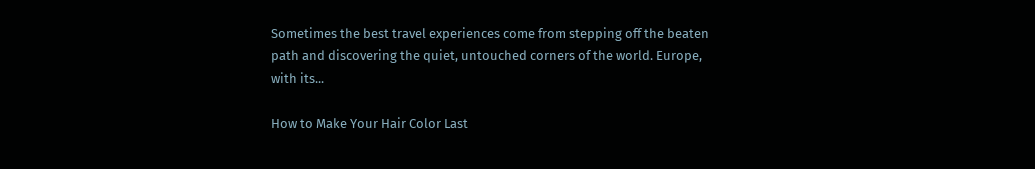Sometimes the best travel experiences come from stepping off the beaten path and discovering the quiet, untouched corners of the world. Europe, with its...

How to Make Your Hair Color Last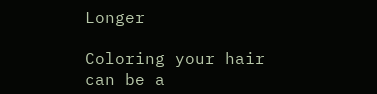Longer

Coloring your hair can be a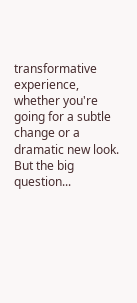transformative experience, whether you're going for a subtle change or a dramatic new look. But the big question...